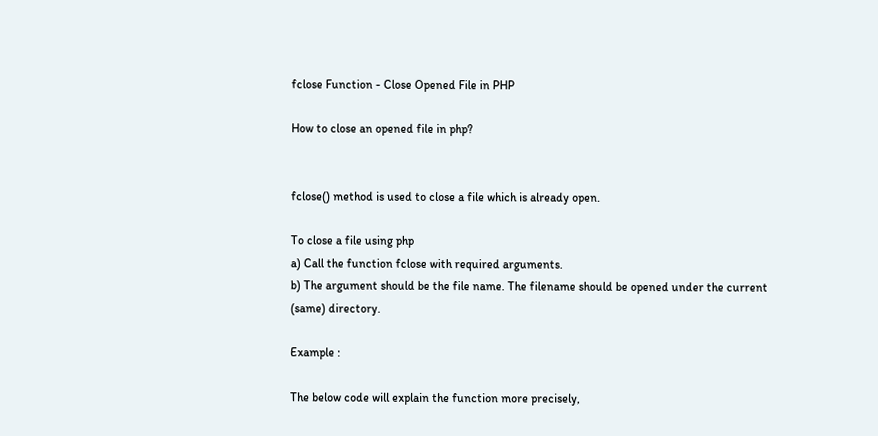fclose Function - Close Opened File in PHP

How to close an opened file in php?


fclose() method is used to close a file which is already open.

To close a file using php
a) Call the function fclose with required arguments.
b) The argument should be the file name. The filename should be opened under the current (same) directory.

Example :

The below code will explain the function more precisely,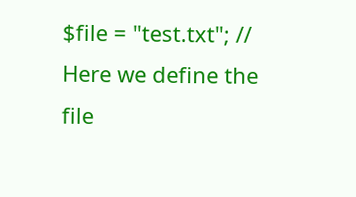$file = "test.txt"; // Here we define the file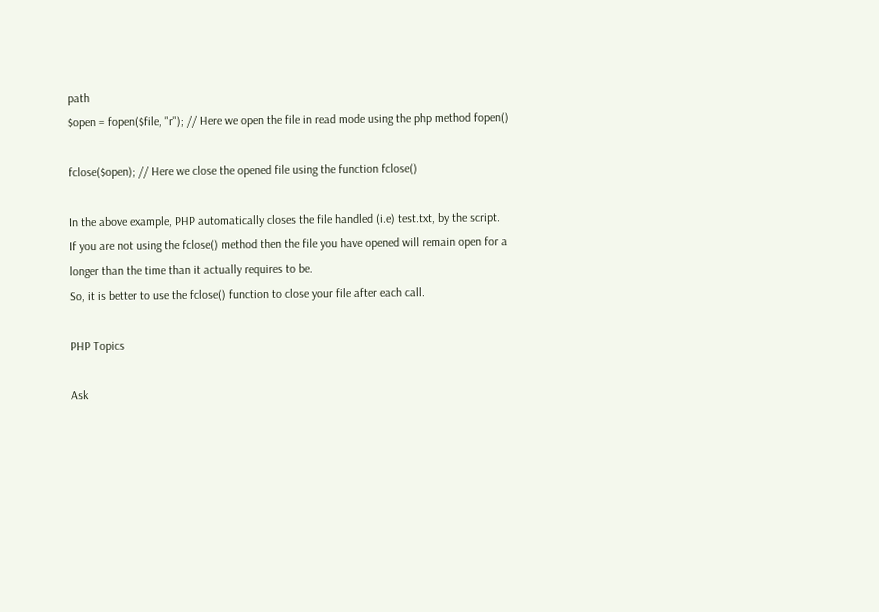path
$open = fopen($file, "r"); // Here we open the file in read mode using the php method fopen()

fclose($open); // Here we close the opened file using the function fclose()

In the above example, PHP automatically closes the file handled (i.e) test.txt, by the script.
If you are not using the fclose() method then the file you have opened will remain open for a longer than the time than it actually requires to be.
So, it is better to use the fclose() function to close your file after each call.

PHP Topics

Ask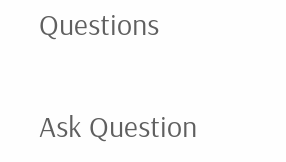Questions

Ask Question